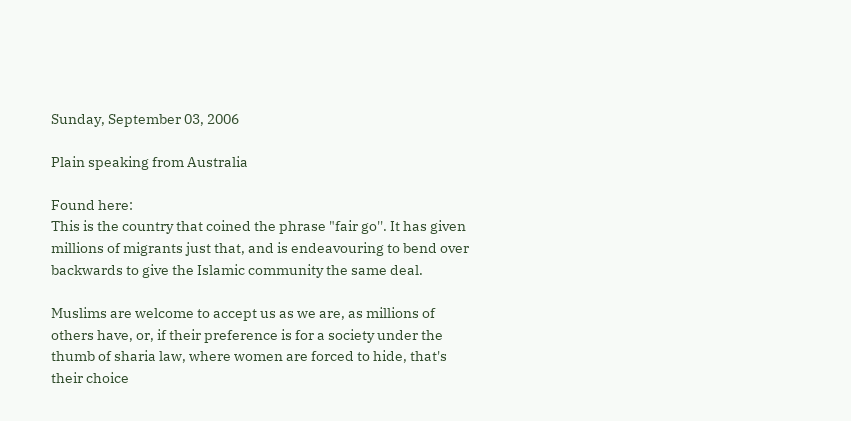Sunday, September 03, 2006

Plain speaking from Australia

Found here:
This is the country that coined the phrase "fair go''. It has given millions of migrants just that, and is endeavouring to bend over backwards to give the Islamic community the same deal.

Muslims are welcome to accept us as we are, as millions of others have, or, if their preference is for a society under the thumb of sharia law, where women are forced to hide, that's their choice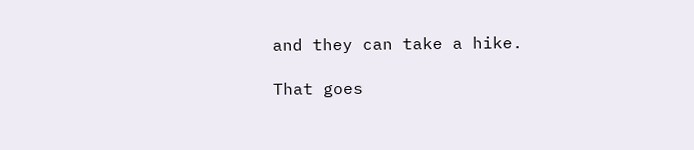and they can take a hike.

That goes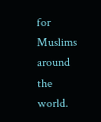for Muslims around the world.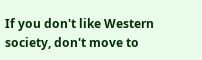If you don't like Western society, don't move to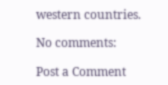western countries.

No comments:

Post a Comment